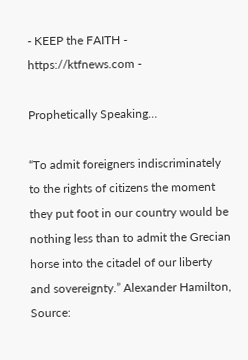- KEEP the FAITH - https://ktfnews.com -

Prophetically Speaking…

“To admit foreigners indiscriminately to the rights of citizens the moment they put foot in our country would be nothing less than to admit the Grecian horse into the citadel of our liberty and sovereignty.” Alexander Hamilton, Source: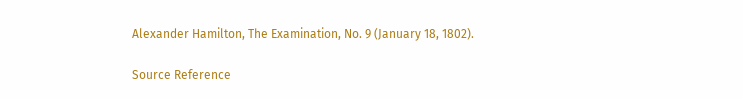Alexander Hamilton, The Examination, No. 9 (January 18, 1802).

Source Reference